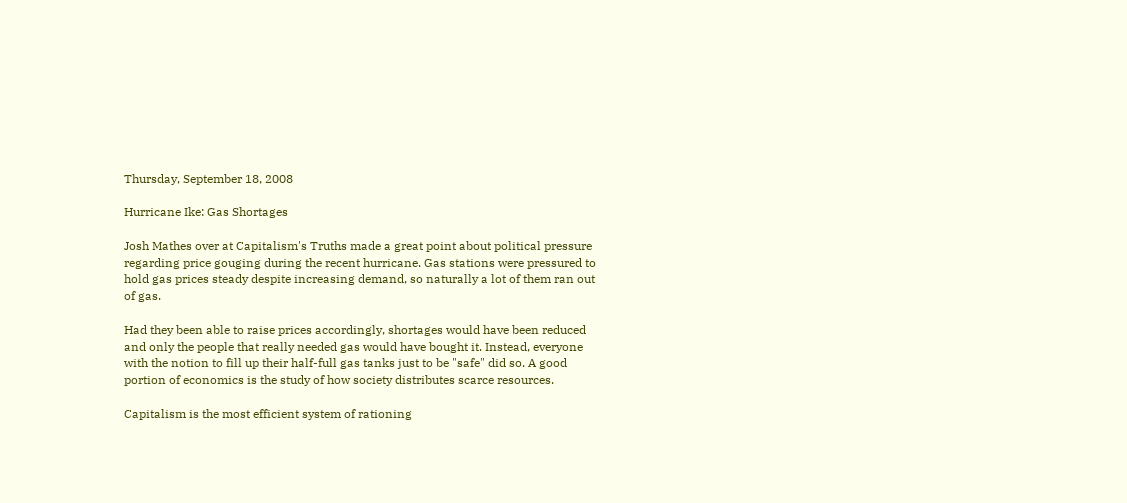Thursday, September 18, 2008

Hurricane Ike: Gas Shortages

Josh Mathes over at Capitalism's Truths made a great point about political pressure regarding price gouging during the recent hurricane. Gas stations were pressured to hold gas prices steady despite increasing demand, so naturally a lot of them ran out of gas.

Had they been able to raise prices accordingly, shortages would have been reduced and only the people that really needed gas would have bought it. Instead, everyone with the notion to fill up their half-full gas tanks just to be "safe" did so. A good portion of economics is the study of how society distributes scarce resources.

Capitalism is the most efficient system of rationing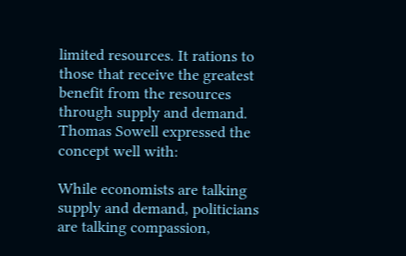limited resources. It rations to those that receive the greatest benefit from the resources through supply and demand. Thomas Sowell expressed the concept well with:

While economists are talking supply and demand, politicians are talking compassion,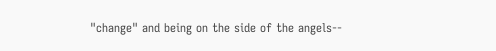"change" and being on the side of the angels--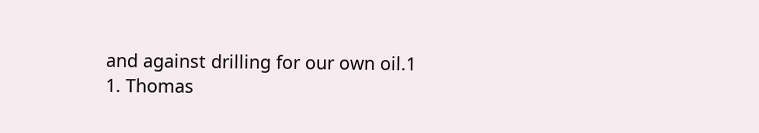and against drilling for our own oil.1
1. Thomas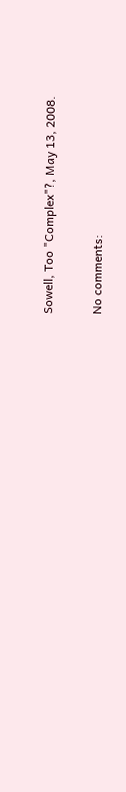Sowell, Too "Complex"?, May 13, 2008.

No comments: